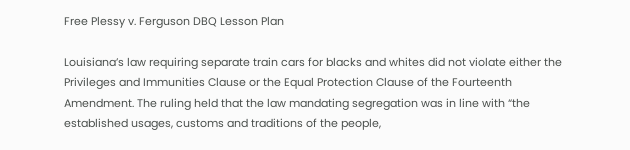Free Plessy v. Ferguson DBQ Lesson Plan

Louisiana’s law requiring separate train cars for blacks and whites did not violate either the Privileges and Immunities Clause or the Equal Protection Clause of the Fourteenth Amendment. The ruling held that the law mandating segregation was in line with “the established usages, customs and traditions of the people,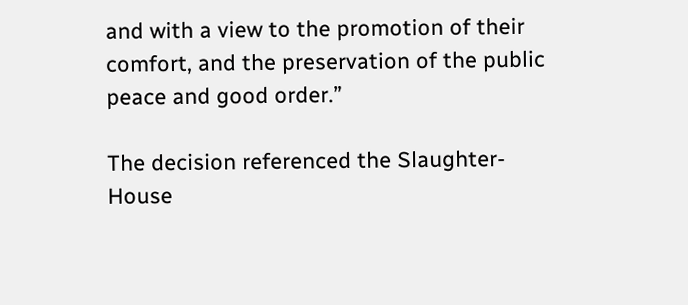and with a view to the promotion of their comfort, and the preservation of the public peace and good order.”

The decision referenced the Slaughter-House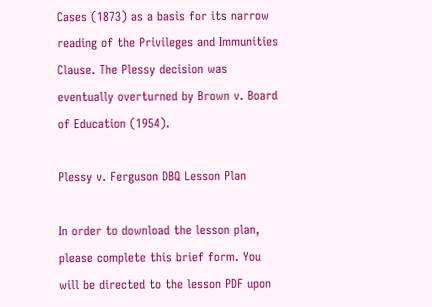Cases (1873) as a basis for its narrow reading of the Privileges and Immunities Clause. The Plessy decision was eventually overturned by Brown v. Board of Education (1954).

Plessy v. Ferguson DBQ Lesson Plan

In order to download the lesson plan, please complete this brief form. You will be directed to the lesson PDF upon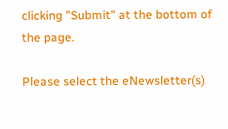clicking "Submit" at the bottom of the page.

Please select the eNewsletter(s)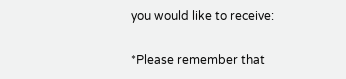you would like to receive:

*Please remember that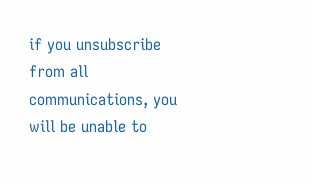if you unsubscribe from all communications, you will be unable to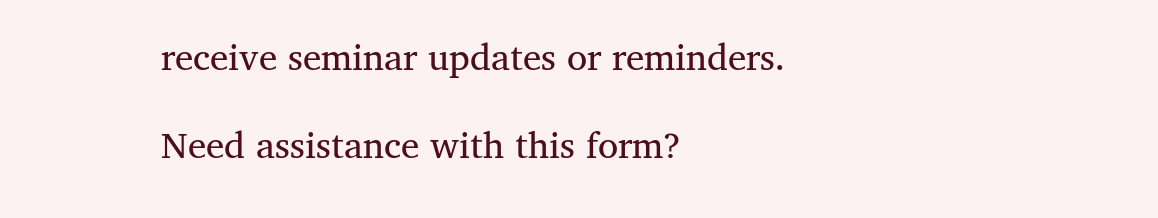receive seminar updates or reminders.

Need assistance with this form?